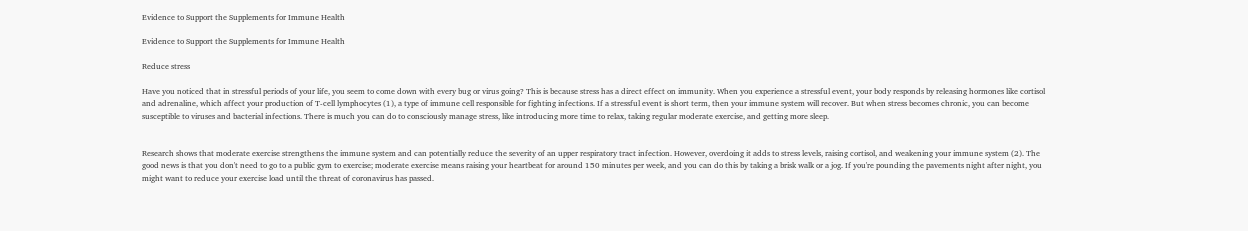Evidence to Support the Supplements for Immune Health

Evidence to Support the Supplements for Immune Health

Reduce stress

Have you noticed that in stressful periods of your life, you seem to come down with every bug or virus going? This is because stress has a direct effect on immunity. When you experience a stressful event, your body responds by releasing hormones like cortisol and adrenaline, which affect your production of T-cell lymphocytes (1), a type of immune cell responsible for fighting infections. If a stressful event is short term, then your immune system will recover. But when stress becomes chronic, you can become susceptible to viruses and bacterial infections. There is much you can do to consciously manage stress, like introducing more time to relax, taking regular moderate exercise, and getting more sleep.


Research shows that moderate exercise strengthens the immune system and can potentially reduce the severity of an upper respiratory tract infection. However, overdoing it adds to stress levels, raising cortisol, and weakening your immune system (2). The good news is that you don't need to go to a public gym to exercise; moderate exercise means raising your heartbeat for around 150 minutes per week, and you can do this by taking a brisk walk or a jog. If you're pounding the pavements night after night, you might want to reduce your exercise load until the threat of coronavirus has passed.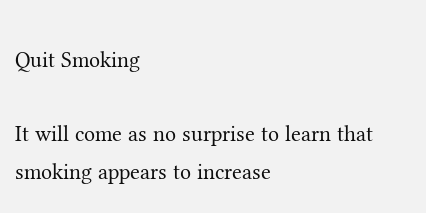Quit Smoking

It will come as no surprise to learn that smoking appears to increase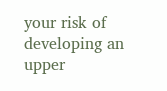your risk of developing an upper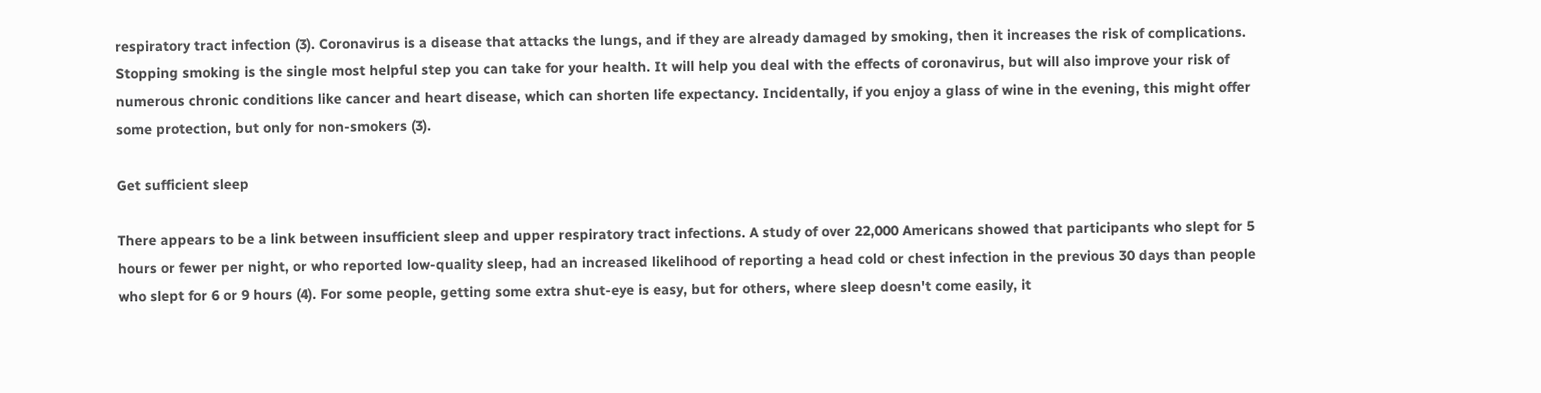respiratory tract infection (3). Coronavirus is a disease that attacks the lungs, and if they are already damaged by smoking, then it increases the risk of complications. Stopping smoking is the single most helpful step you can take for your health. It will help you deal with the effects of coronavirus, but will also improve your risk of numerous chronic conditions like cancer and heart disease, which can shorten life expectancy. Incidentally, if you enjoy a glass of wine in the evening, this might offer some protection, but only for non-smokers (3).

Get sufficient sleep

There appears to be a link between insufficient sleep and upper respiratory tract infections. A study of over 22,000 Americans showed that participants who slept for 5 hours or fewer per night, or who reported low-quality sleep, had an increased likelihood of reporting a head cold or chest infection in the previous 30 days than people who slept for 6 or 9 hours (4). For some people, getting some extra shut-eye is easy, but for others, where sleep doesn't come easily, it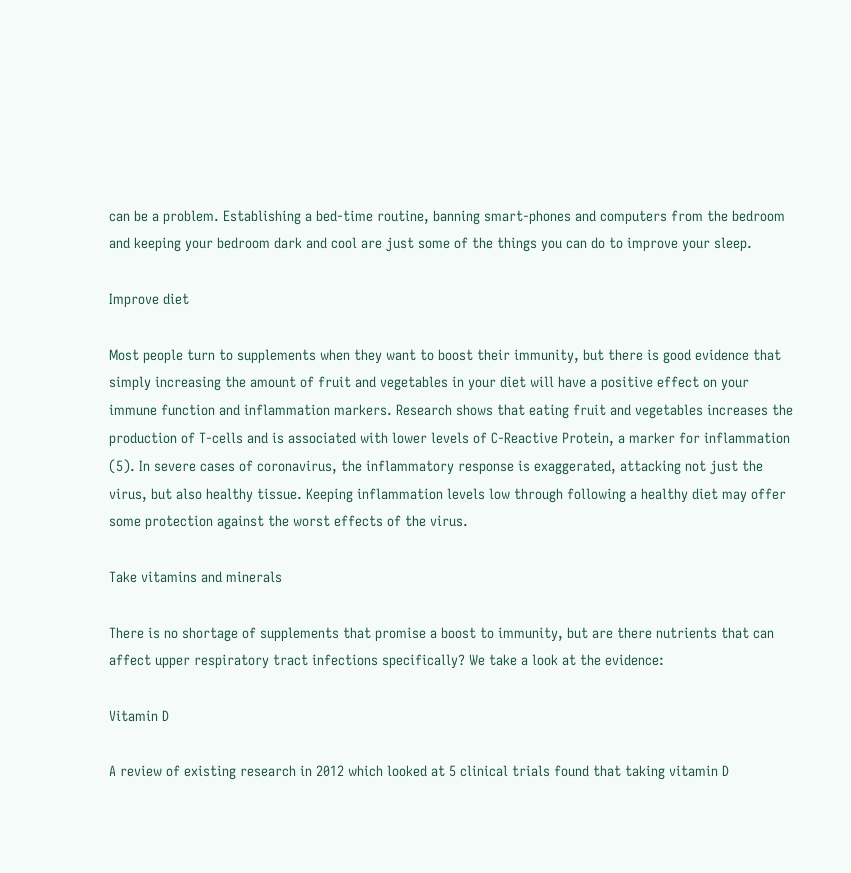can be a problem. Establishing a bed-time routine, banning smart-phones and computers from the bedroom and keeping your bedroom dark and cool are just some of the things you can do to improve your sleep.

Improve diet

Most people turn to supplements when they want to boost their immunity, but there is good evidence that simply increasing the amount of fruit and vegetables in your diet will have a positive effect on your immune function and inflammation markers. Research shows that eating fruit and vegetables increases the production of T-cells and is associated with lower levels of C-Reactive Protein, a marker for inflammation (5). In severe cases of coronavirus, the inflammatory response is exaggerated, attacking not just the virus, but also healthy tissue. Keeping inflammation levels low through following a healthy diet may offer some protection against the worst effects of the virus.

Take vitamins and minerals

There is no shortage of supplements that promise a boost to immunity, but are there nutrients that can affect upper respiratory tract infections specifically? We take a look at the evidence:

Vitamin D

A review of existing research in 2012 which looked at 5 clinical trials found that taking vitamin D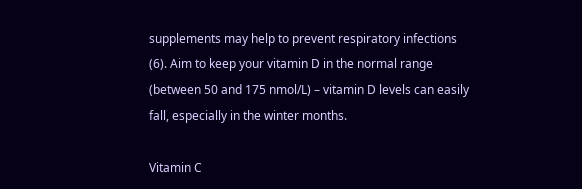supplements may help to prevent respiratory infections (6). Aim to keep your vitamin D in the normal range (between 50 and 175 nmol/L) – vitamin D levels can easily fall, especially in the winter months.

Vitamin C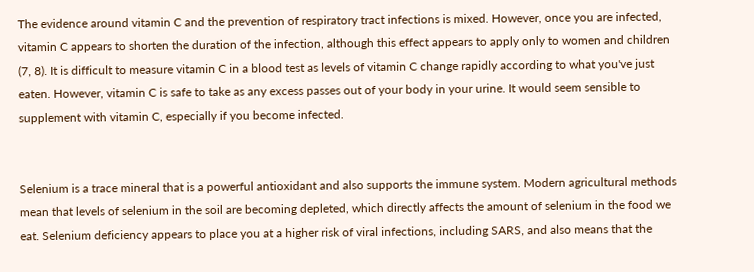The evidence around vitamin C and the prevention of respiratory tract infections is mixed. However, once you are infected, vitamin C appears to shorten the duration of the infection, although this effect appears to apply only to women and children (7, 8). It is difficult to measure vitamin C in a blood test as levels of vitamin C change rapidly according to what you've just eaten. However, vitamin C is safe to take as any excess passes out of your body in your urine. It would seem sensible to supplement with vitamin C, especially if you become infected.


Selenium is a trace mineral that is a powerful antioxidant and also supports the immune system. Modern agricultural methods mean that levels of selenium in the soil are becoming depleted, which directly affects the amount of selenium in the food we eat. Selenium deficiency appears to place you at a higher risk of viral infections, including SARS, and also means that the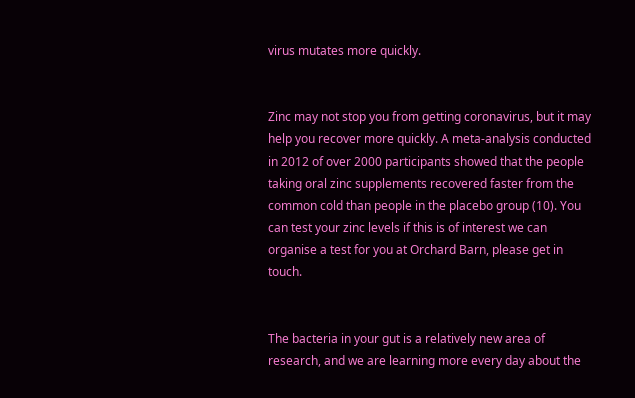virus mutates more quickly.


Zinc may not stop you from getting coronavirus, but it may help you recover more quickly. A meta-analysis conducted in 2012 of over 2000 participants showed that the people taking oral zinc supplements recovered faster from the common cold than people in the placebo group (10). You can test your zinc levels if this is of interest we can organise a test for you at Orchard Barn, please get in touch.


The bacteria in your gut is a relatively new area of research, and we are learning more every day about the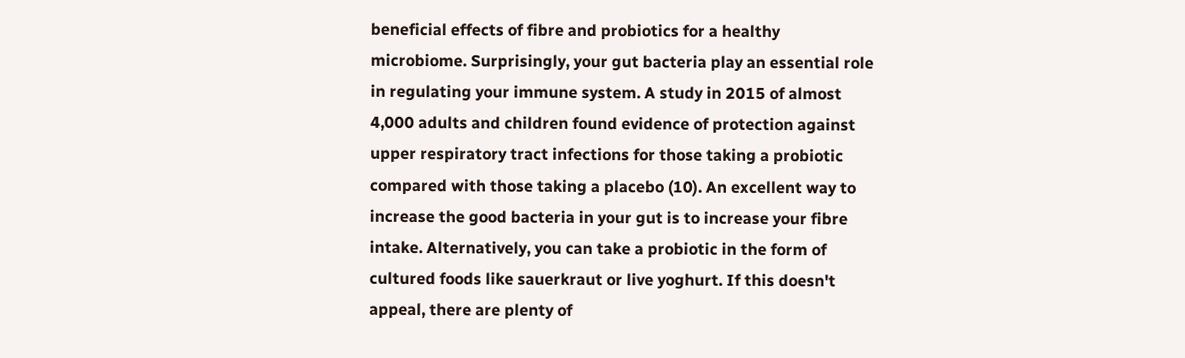beneficial effects of fibre and probiotics for a healthy microbiome. Surprisingly, your gut bacteria play an essential role in regulating your immune system. A study in 2015 of almost 4,000 adults and children found evidence of protection against upper respiratory tract infections for those taking a probiotic compared with those taking a placebo (10). An excellent way to increase the good bacteria in your gut is to increase your fibre intake. Alternatively, you can take a probiotic in the form of cultured foods like sauerkraut or live yoghurt. If this doesn't appeal, there are plenty of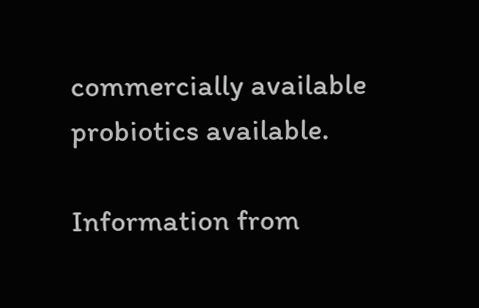commercially available probiotics available.

Information from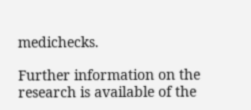medichecks.

Further information on the research is available of the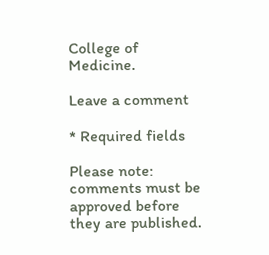College of Medicine.

Leave a comment

* Required fields

Please note: comments must be approved before they are published.